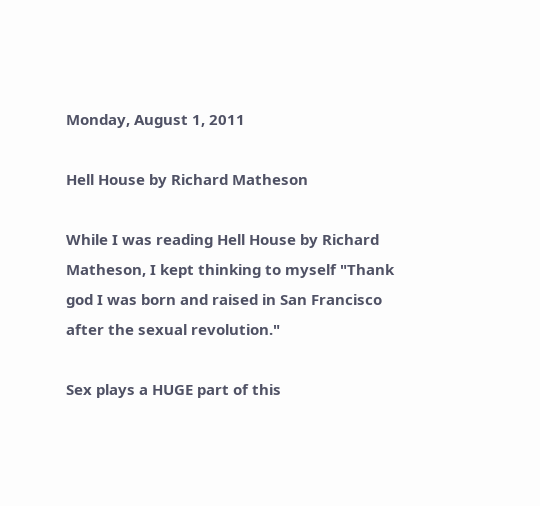Monday, August 1, 2011

Hell House by Richard Matheson

While I was reading Hell House by Richard Matheson, I kept thinking to myself "Thank god I was born and raised in San Francisco after the sexual revolution."

Sex plays a HUGE part of this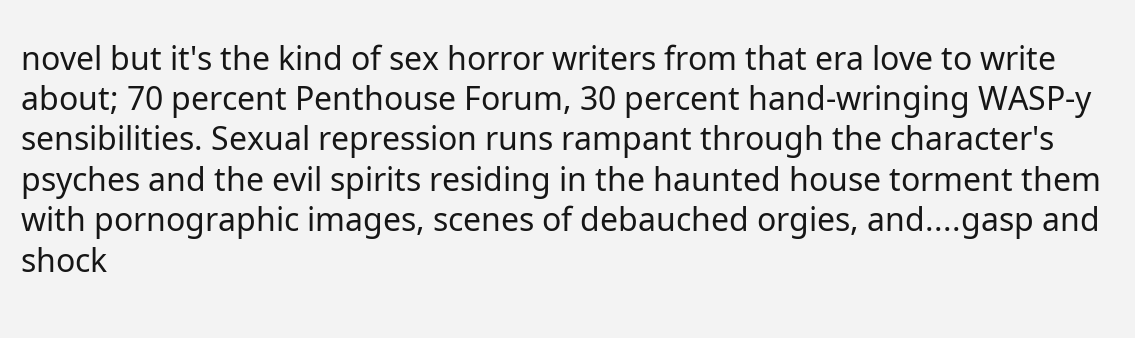novel but it's the kind of sex horror writers from that era love to write about; 70 percent Penthouse Forum, 30 percent hand-wringing WASP-y sensibilities. Sexual repression runs rampant through the character's psyches and the evil spirits residing in the haunted house torment them with pornographic images, scenes of debauched orgies, and....gasp and shock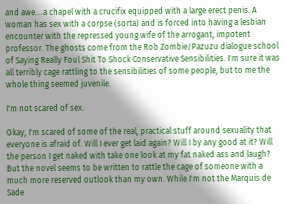and awe....a chapel with a crucifix equipped with a large erect penis. A woman has sex with a corpse (sorta) and is forced into having a lesbian encounter with the repressed young wife of the arrogant, impotent professor. The ghosts come from the Rob Zombie/Pazuzu dialogue school of Saying Really Foul Shit To Shock Conservative Sensibilities. I'm sure it was all terribly cage rattling to the sensibilities of some people, but to me the whole thing seemed juvenile.

I'm not scared of sex.

Okay, I'm scared of some of the real, practical stuff around sexuality that everyone is afraid of. Will I ever get laid again? Will I by any good at it? Will the person I get naked with take one look at my fat naked ass and laugh? But the novel seems to be written to rattle the cage of someone with a much more reserved outlook than my own. While I'm not the Marquis de Sade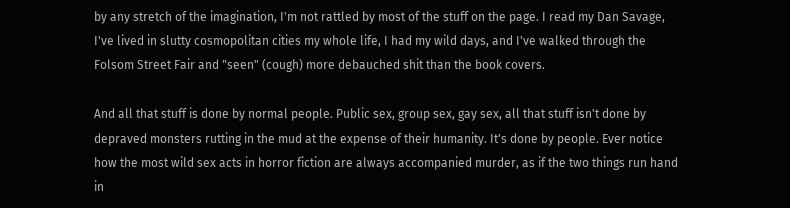by any stretch of the imagination, I'm not rattled by most of the stuff on the page. I read my Dan Savage, I've lived in slutty cosmopolitan cities my whole life, I had my wild days, and I've walked through the Folsom Street Fair and "seen" (cough) more debauched shit than the book covers.

And all that stuff is done by normal people. Public sex, group sex, gay sex, all that stuff isn't done by depraved monsters rutting in the mud at the expense of their humanity. It's done by people. Ever notice how the most wild sex acts in horror fiction are always accompanied murder, as if the two things run hand in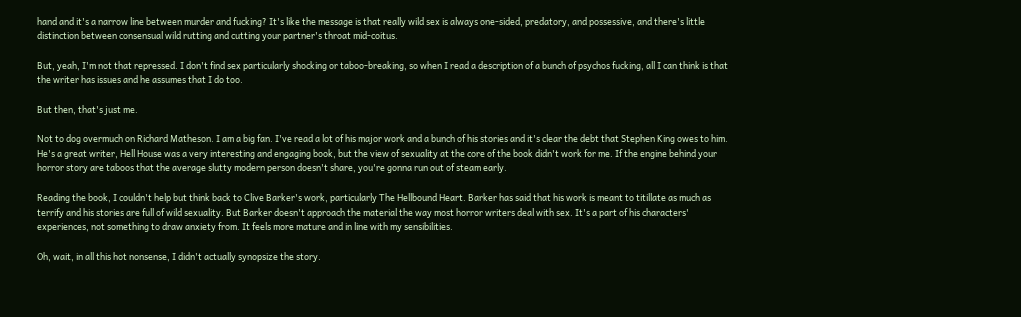hand and it's a narrow line between murder and fucking? It's like the message is that really wild sex is always one-sided, predatory, and possessive, and there's little distinction between consensual wild rutting and cutting your partner's throat mid-coitus.

But, yeah, I'm not that repressed. I don't find sex particularly shocking or taboo-breaking, so when I read a description of a bunch of psychos fucking, all I can think is that the writer has issues and he assumes that I do too.

But then, that's just me.

Not to dog overmuch on Richard Matheson. I am a big fan. I've read a lot of his major work and a bunch of his stories and it's clear the debt that Stephen King owes to him. He's a great writer, Hell House was a very interesting and engaging book, but the view of sexuality at the core of the book didn't work for me. If the engine behind your horror story are taboos that the average slutty modern person doesn't share, you're gonna run out of steam early.

Reading the book, I couldn't help but think back to Clive Barker's work, particularly The Hellbound Heart. Barker has said that his work is meant to titillate as much as terrify and his stories are full of wild sexuality. But Barker doesn't approach the material the way most horror writers deal with sex. It's a part of his characters' experiences, not something to draw anxiety from. It feels more mature and in line with my sensibilities.

Oh, wait, in all this hot nonsense, I didn't actually synopsize the story.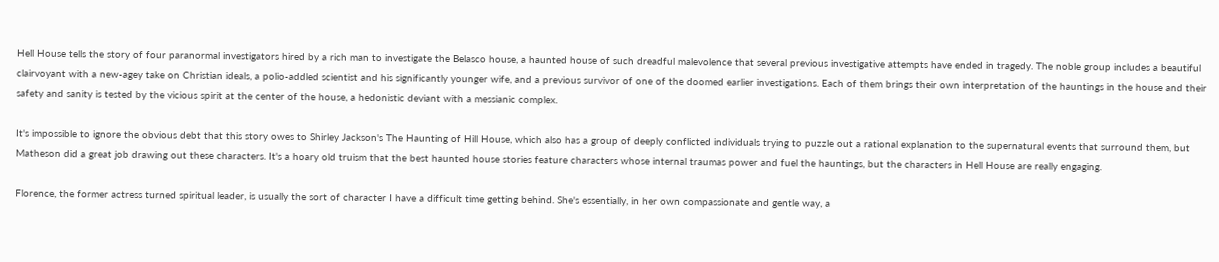Hell House tells the story of four paranormal investigators hired by a rich man to investigate the Belasco house, a haunted house of such dreadful malevolence that several previous investigative attempts have ended in tragedy. The noble group includes a beautiful clairvoyant with a new-agey take on Christian ideals, a polio-addled scientist and his significantly younger wife, and a previous survivor of one of the doomed earlier investigations. Each of them brings their own interpretation of the hauntings in the house and their safety and sanity is tested by the vicious spirit at the center of the house, a hedonistic deviant with a messianic complex.

It's impossible to ignore the obvious debt that this story owes to Shirley Jackson's The Haunting of Hill House, which also has a group of deeply conflicted individuals trying to puzzle out a rational explanation to the supernatural events that surround them, but Matheson did a great job drawing out these characters. It's a hoary old truism that the best haunted house stories feature characters whose internal traumas power and fuel the hauntings, but the characters in Hell House are really engaging.

Florence, the former actress turned spiritual leader, is usually the sort of character I have a difficult time getting behind. She's essentially, in her own compassionate and gentle way, a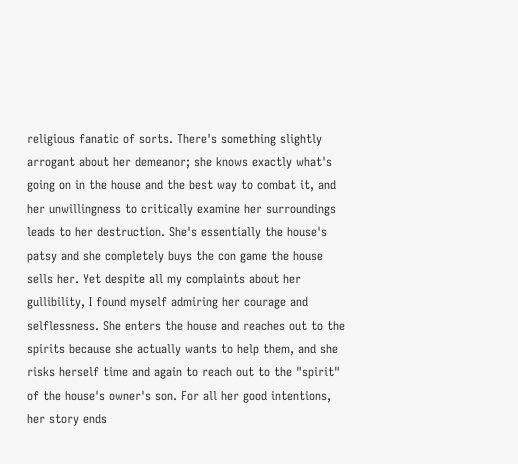religious fanatic of sorts. There's something slightly arrogant about her demeanor; she knows exactly what's going on in the house and the best way to combat it, and her unwillingness to critically examine her surroundings leads to her destruction. She's essentially the house's patsy and she completely buys the con game the house sells her. Yet despite all my complaints about her gullibility, I found myself admiring her courage and selflessness. She enters the house and reaches out to the spirits because she actually wants to help them, and she risks herself time and again to reach out to the "spirit" of the house's owner's son. For all her good intentions, her story ends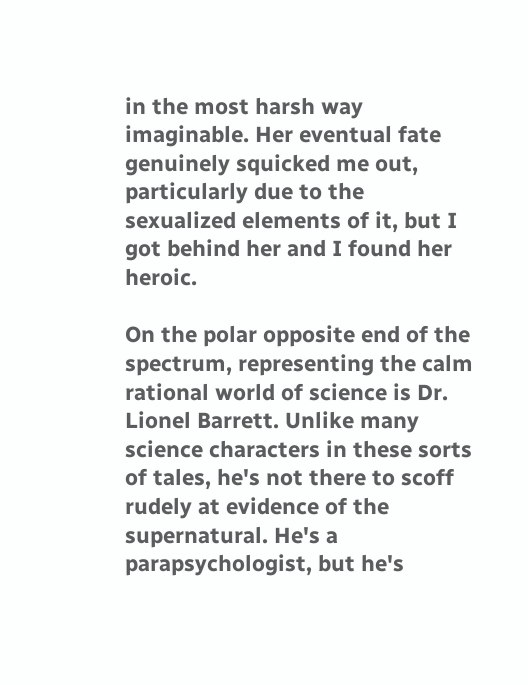in the most harsh way imaginable. Her eventual fate genuinely squicked me out, particularly due to the sexualized elements of it, but I got behind her and I found her heroic.

On the polar opposite end of the spectrum, representing the calm rational world of science is Dr. Lionel Barrett. Unlike many science characters in these sorts of tales, he's not there to scoff rudely at evidence of the supernatural. He's a parapsychologist, but he's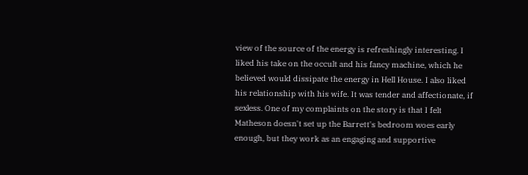view of the source of the energy is refreshingly interesting. I liked his take on the occult and his fancy machine, which he believed would dissipate the energy in Hell House. I also liked his relationship with his wife. It was tender and affectionate, if sexless. One of my complaints on the story is that I felt Matheson doesn't set up the Barrett's bedroom woes early enough, but they work as an engaging and supportive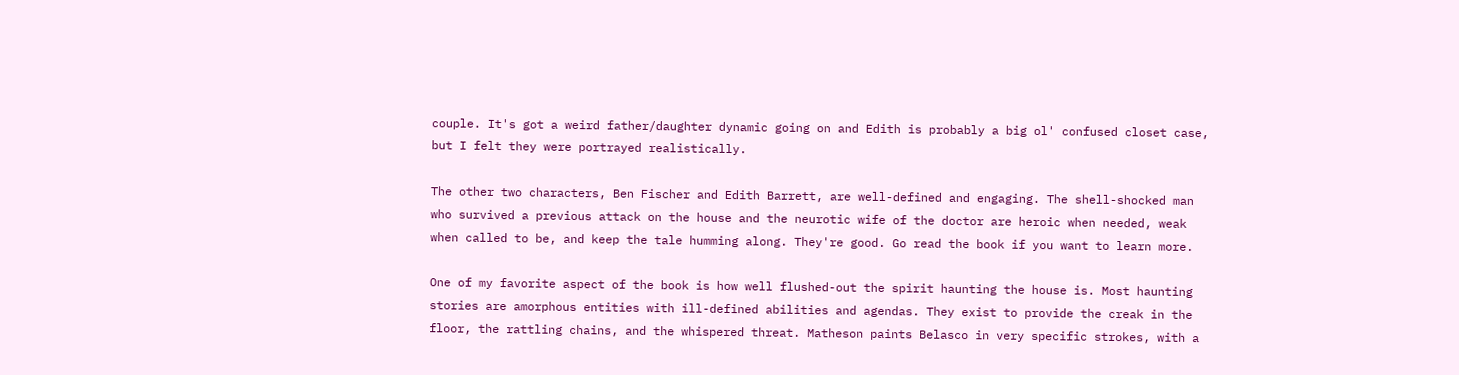couple. It's got a weird father/daughter dynamic going on and Edith is probably a big ol' confused closet case, but I felt they were portrayed realistically.

The other two characters, Ben Fischer and Edith Barrett, are well-defined and engaging. The shell-shocked man who survived a previous attack on the house and the neurotic wife of the doctor are heroic when needed, weak when called to be, and keep the tale humming along. They're good. Go read the book if you want to learn more.

One of my favorite aspect of the book is how well flushed-out the spirit haunting the house is. Most haunting stories are amorphous entities with ill-defined abilities and agendas. They exist to provide the creak in the floor, the rattling chains, and the whispered threat. Matheson paints Belasco in very specific strokes, with a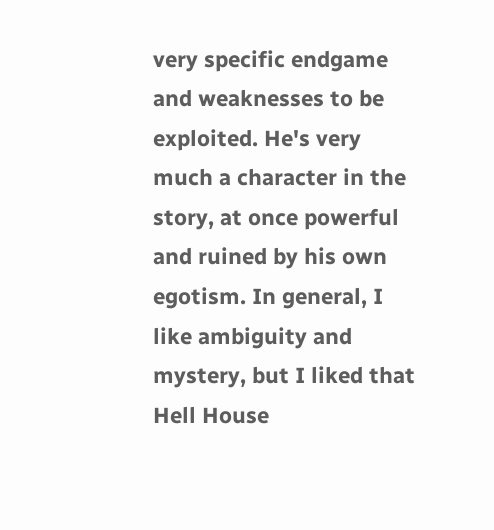very specific endgame and weaknesses to be exploited. He's very much a character in the story, at once powerful and ruined by his own egotism. In general, I like ambiguity and mystery, but I liked that Hell House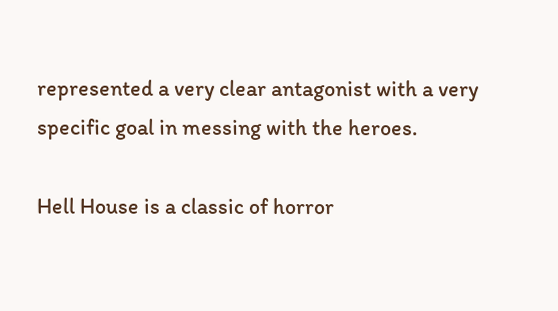represented a very clear antagonist with a very specific goal in messing with the heroes.

Hell House is a classic of horror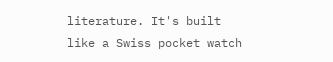literature. It's built like a Swiss pocket watch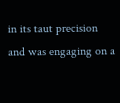in its taut precision and was engaging on a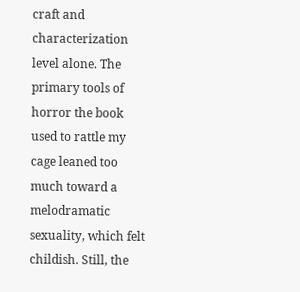craft and characterization level alone. The primary tools of horror the book used to rattle my cage leaned too much toward a melodramatic sexuality, which felt childish. Still, the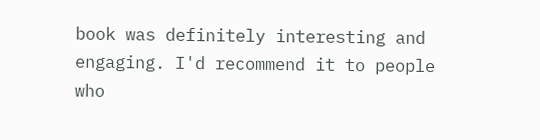book was definitely interesting and engaging. I'd recommend it to people who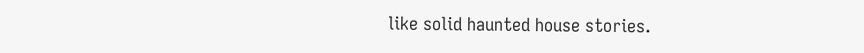like solid haunted house stories.